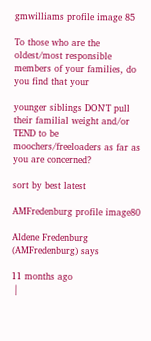gmwilliams profile image 85

To those who are the oldest/most responsible members of your families, do you find that your

younger siblings DON'T pull their familial weight and/or TEND to be moochers/freeloaders as far as you are concerned?

sort by best latest

AMFredenburg profile image80

Aldene Fredenburg (AMFredenburg) says

11 months ago
 |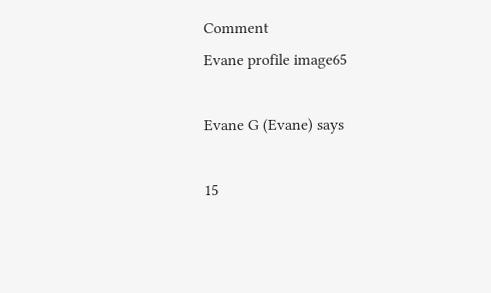Comment
Evane profile image65

Evane G (Evane) says

15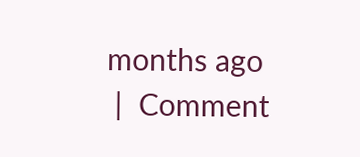months ago
 |  Comment